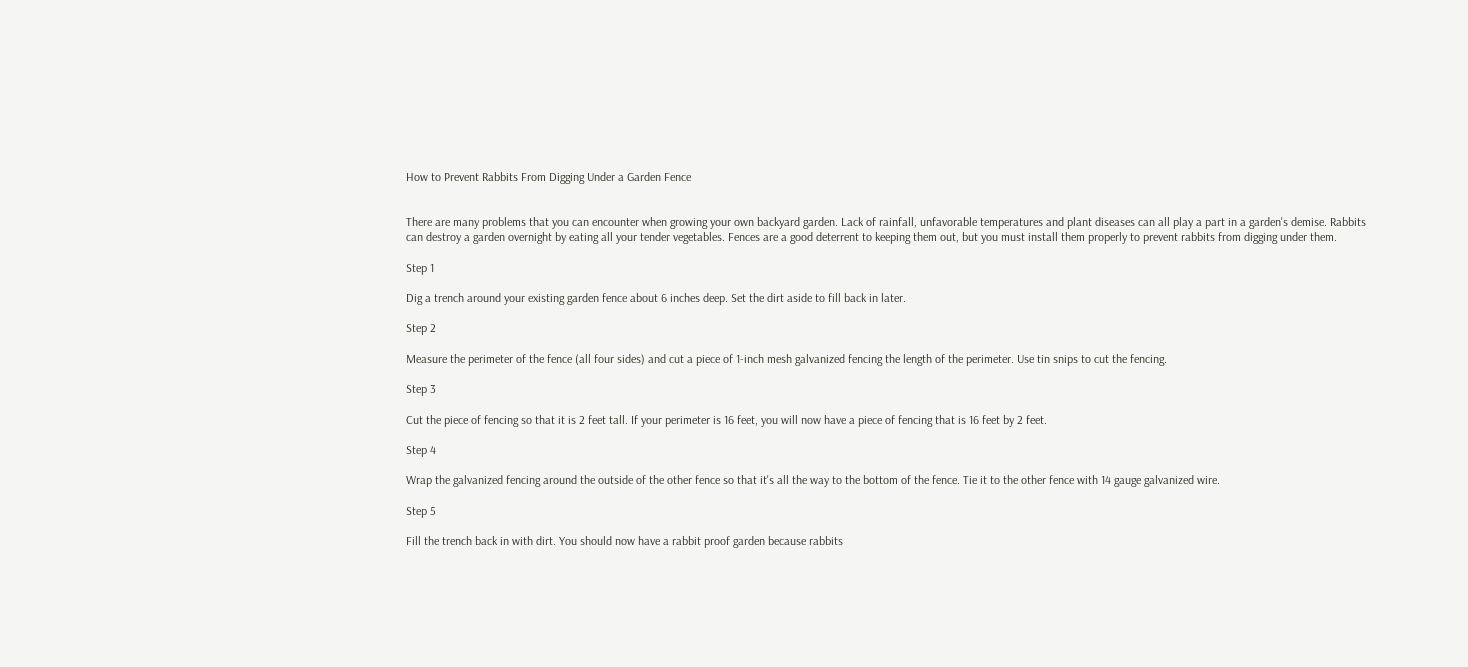How to Prevent Rabbits From Digging Under a Garden Fence


There are many problems that you can encounter when growing your own backyard garden. Lack of rainfall, unfavorable temperatures and plant diseases can all play a part in a garden's demise. Rabbits can destroy a garden overnight by eating all your tender vegetables. Fences are a good deterrent to keeping them out, but you must install them properly to prevent rabbits from digging under them.

Step 1

Dig a trench around your existing garden fence about 6 inches deep. Set the dirt aside to fill back in later.

Step 2

Measure the perimeter of the fence (all four sides) and cut a piece of 1-inch mesh galvanized fencing the length of the perimeter. Use tin snips to cut the fencing.

Step 3

Cut the piece of fencing so that it is 2 feet tall. If your perimeter is 16 feet, you will now have a piece of fencing that is 16 feet by 2 feet.

Step 4

Wrap the galvanized fencing around the outside of the other fence so that it's all the way to the bottom of the fence. Tie it to the other fence with 14 gauge galvanized wire.

Step 5

Fill the trench back in with dirt. You should now have a rabbit proof garden because rabbits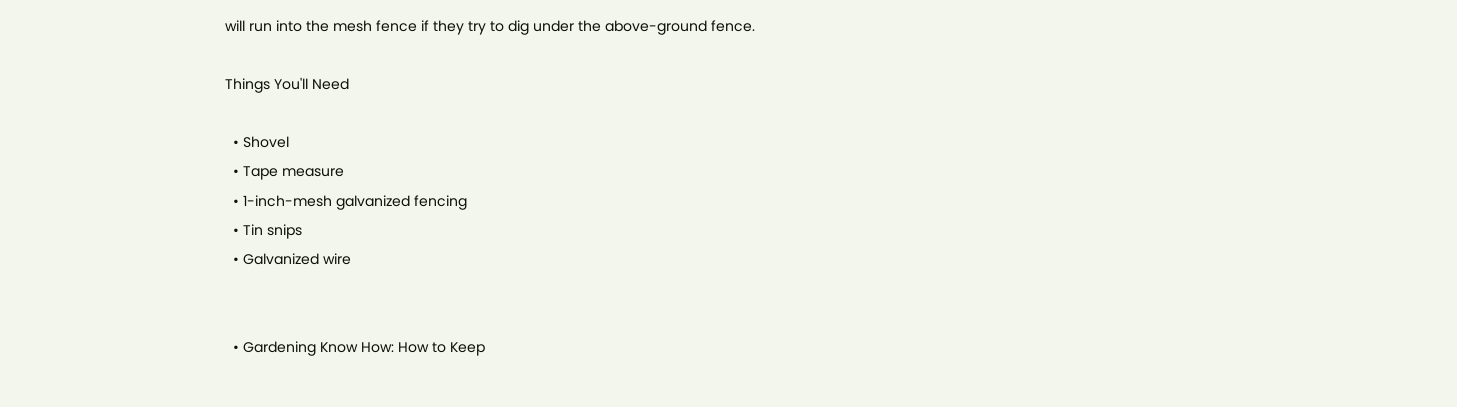will run into the mesh fence if they try to dig under the above-ground fence.

Things You'll Need

  • Shovel
  • Tape measure
  • 1-inch-mesh galvanized fencing
  • Tin snips
  • Galvanized wire


  • Gardening Know How: How to Keep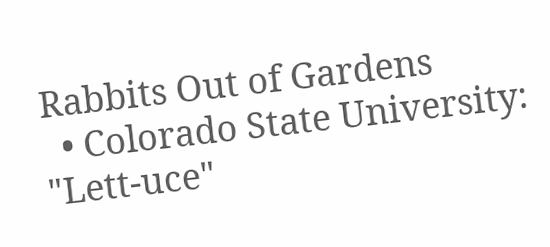Rabbits Out of Gardens
  • Colorado State University: "Lett-uce"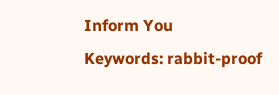Inform You
Keywords: rabbit-proof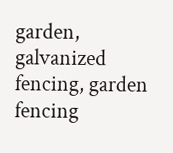garden, galvanized fencing, garden fencing